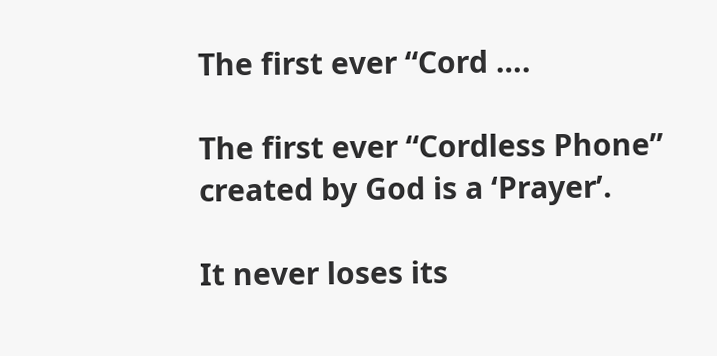The first ever “Cord ….

The first ever “Cordless Phone” created by God is a ‘Prayer’.

It never loses its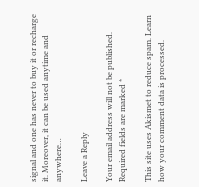signal and one has never to buy it or recharge it. Moreover, it can be used anytime and anywhere…

Leave a Reply

Your email address will not be published. Required fields are marked *

This site uses Akismet to reduce spam. Learn how your comment data is processed.